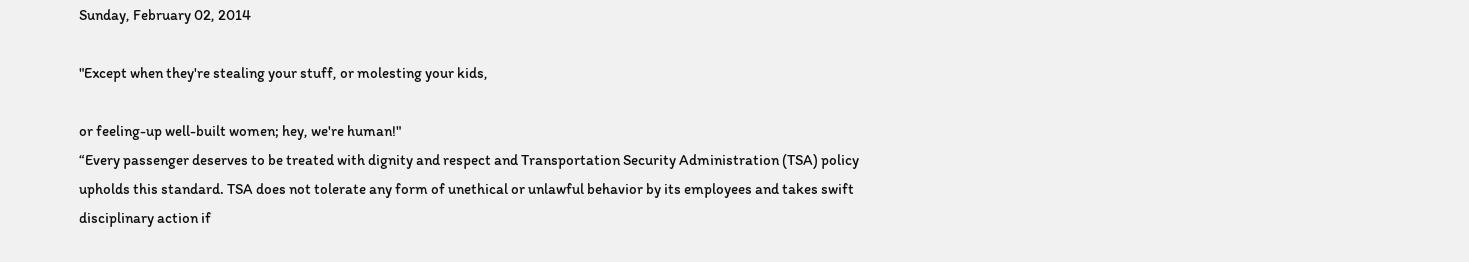Sunday, February 02, 2014

"Except when they're stealing your stuff, or molesting your kids,

or feeling-up well-built women; hey, we're human!"
“Every passenger deserves to be treated with dignity and respect and Transportation Security Administration (TSA) policy upholds this standard. TSA does not tolerate any form of unethical or unlawful behavior by its employees and takes swift disciplinary action if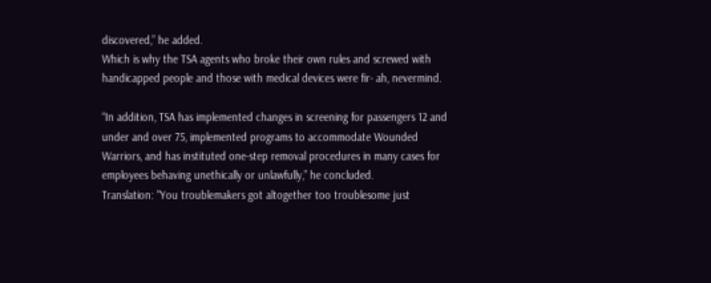discovered,” he added.
Which is why the TSA agents who broke their own rules and screwed with handicapped people and those with medical devices were fir- ah, nevermind.

“In addition, TSA has implemented changes in screening for passengers 12 and under and over 75, implemented programs to accommodate Wounded Warriors, and has instituted one-step removal procedures in many cases for employees behaving unethically or unlawfully,” he concluded.
Translation: "You troublemakers got altogether too troublesome just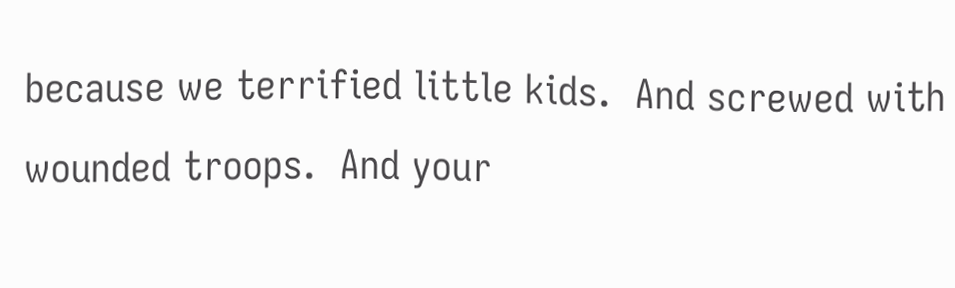because we terrified little kids.  And screwed with wounded troops.  And your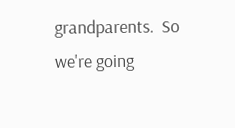grandparents.  So we're going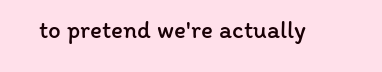to pretend we're actually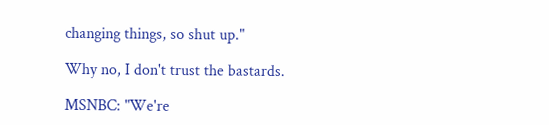changing things, so shut up."

Why no, I don't trust the bastards.

MSNBC: "We're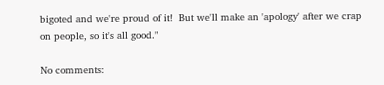bigoted and we're proud of it!  But we'll make an 'apology' after we crap on people, so it's all good."

No comments: